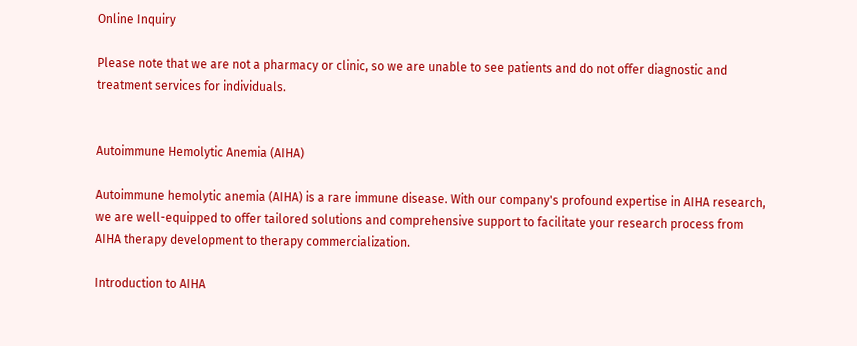Online Inquiry

Please note that we are not a pharmacy or clinic, so we are unable to see patients and do not offer diagnostic and treatment services for individuals.


Autoimmune Hemolytic Anemia (AIHA)

Autoimmune hemolytic anemia (AIHA) is a rare immune disease. With our company's profound expertise in AIHA research, we are well-equipped to offer tailored solutions and comprehensive support to facilitate your research process from AIHA therapy development to therapy commercialization.

Introduction to AIHA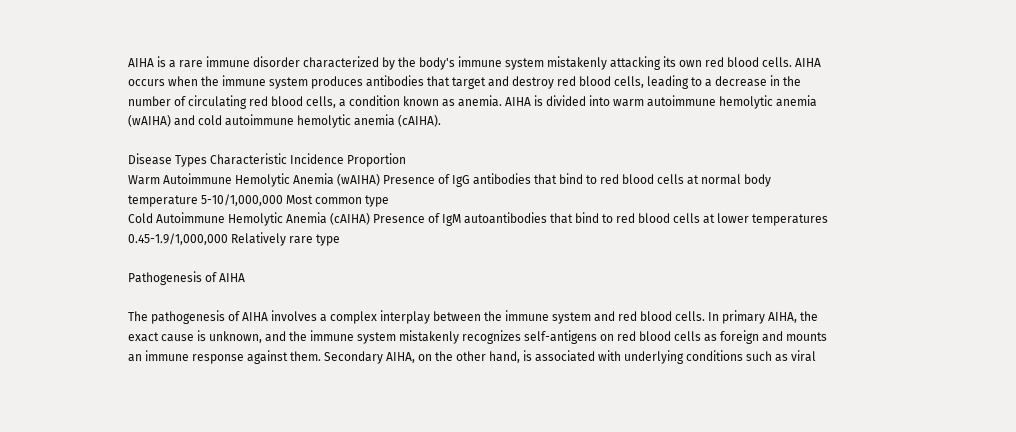AIHA is a rare immune disorder characterized by the body's immune system mistakenly attacking its own red blood cells. AIHA occurs when the immune system produces antibodies that target and destroy red blood cells, leading to a decrease in the number of circulating red blood cells, a condition known as anemia. AIHA is divided into warm autoimmune hemolytic anemia (wAIHA) and cold autoimmune hemolytic anemia (cAIHA).

Disease Types Characteristic Incidence Proportion
Warm Autoimmune Hemolytic Anemia (wAIHA) Presence of IgG antibodies that bind to red blood cells at normal body temperature 5-10/1,000,000 Most common type
Cold Autoimmune Hemolytic Anemia (cAIHA) Presence of IgM autoantibodies that bind to red blood cells at lower temperatures 0.45-1.9/1,000,000 Relatively rare type

Pathogenesis of AIHA

The pathogenesis of AIHA involves a complex interplay between the immune system and red blood cells. In primary AIHA, the exact cause is unknown, and the immune system mistakenly recognizes self-antigens on red blood cells as foreign and mounts an immune response against them. Secondary AIHA, on the other hand, is associated with underlying conditions such as viral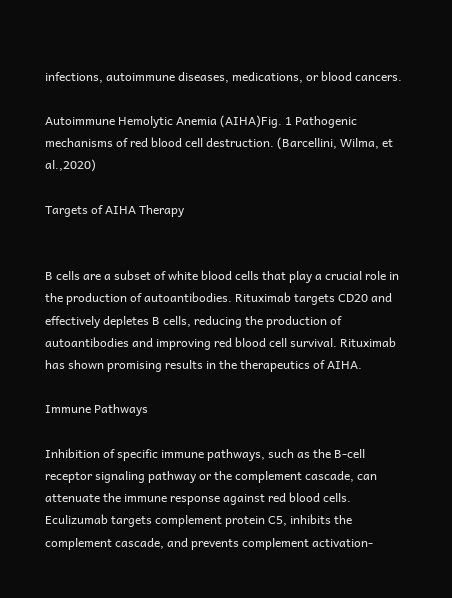infections, autoimmune diseases, medications, or blood cancers.

Autoimmune Hemolytic Anemia (AIHA)Fig. 1 Pathogenic mechanisms of red blood cell destruction. (Barcellini, Wilma, et al.,2020)

Targets of AIHA Therapy


B cells are a subset of white blood cells that play a crucial role in the production of autoantibodies. Rituximab targets CD20 and effectively depletes B cells, reducing the production of autoantibodies and improving red blood cell survival. Rituximab has shown promising results in the therapeutics of AIHA.

Immune Pathways

Inhibition of specific immune pathways, such as the B-cell receptor signaling pathway or the complement cascade, can attenuate the immune response against red blood cells. Eculizumab targets complement protein C5, inhibits the complement cascade, and prevents complement activation-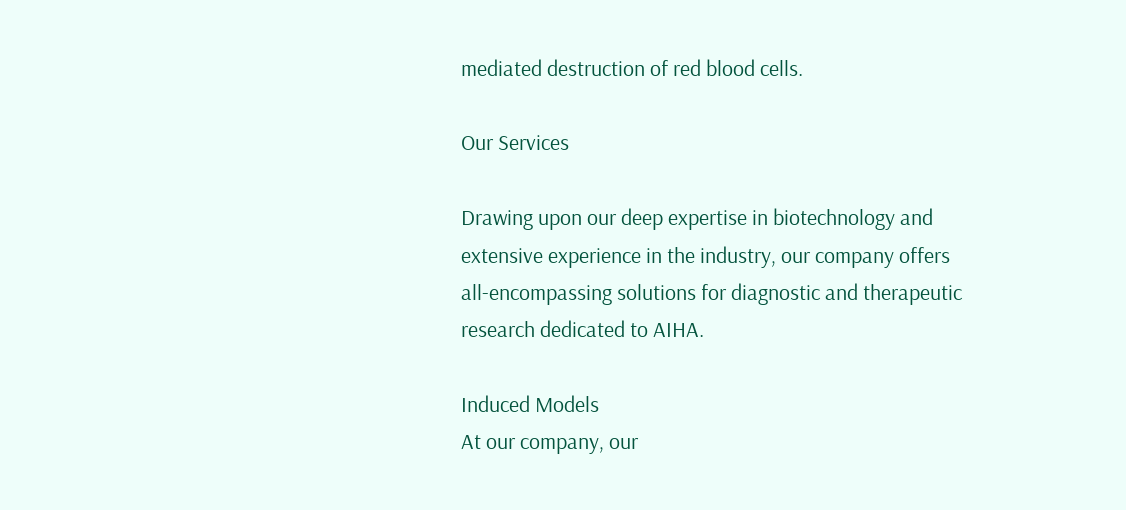mediated destruction of red blood cells.

Our Services

Drawing upon our deep expertise in biotechnology and extensive experience in the industry, our company offers all-encompassing solutions for diagnostic and therapeutic research dedicated to AIHA.

Induced Models
At our company, our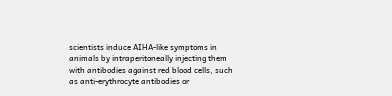scientists induce AIHA-like symptoms in animals by intraperitoneally injecting them with antibodies against red blood cells, such as anti-erythrocyte antibodies or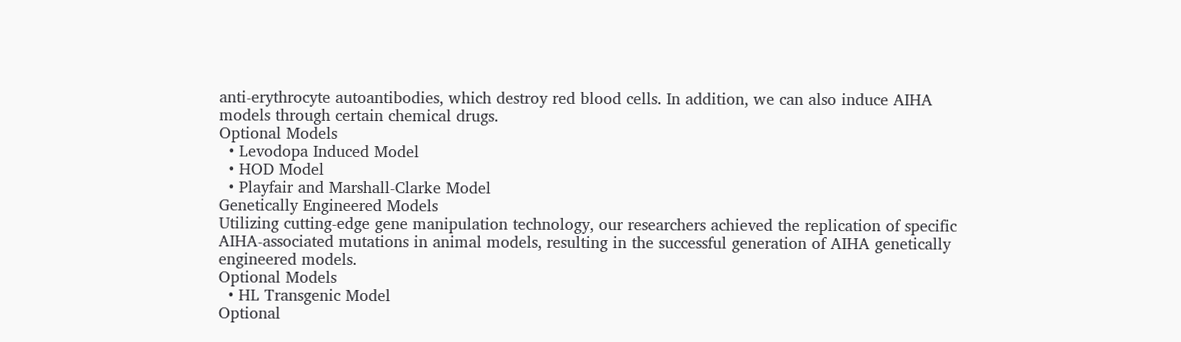anti-erythrocyte autoantibodies, which destroy red blood cells. In addition, we can also induce AIHA models through certain chemical drugs.
Optional Models
  • Levodopa Induced Model
  • HOD Model
  • Playfair and Marshall-Clarke Model
Genetically Engineered Models
Utilizing cutting-edge gene manipulation technology, our researchers achieved the replication of specific AIHA-associated mutations in animal models, resulting in the successful generation of AIHA genetically engineered models.
Optional Models
  • HL Transgenic Model
Optional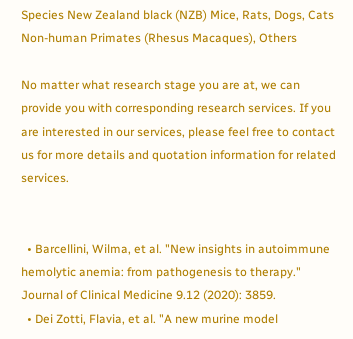Species New Zealand black (NZB) Mice, Rats, Dogs, Cats Non-human Primates (Rhesus Macaques), Others

No matter what research stage you are at, we can provide you with corresponding research services. If you are interested in our services, please feel free to contact us for more details and quotation information for related services.


  • Barcellini, Wilma, et al. "New insights in autoimmune hemolytic anemia: from pathogenesis to therapy." Journal of Clinical Medicine 9.12 (2020): 3859.
  • Dei Zotti, Flavia, et al. "A new murine model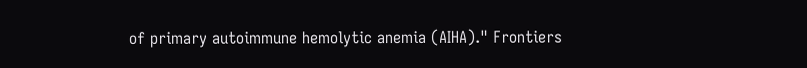of primary autoimmune hemolytic anemia (AIHA)." Frontiers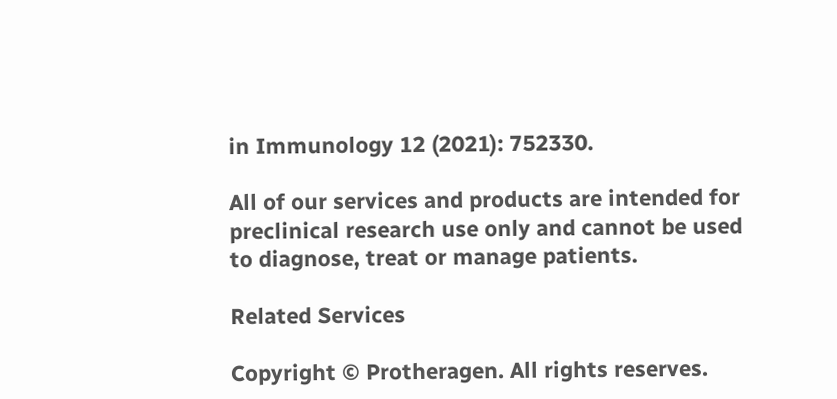in Immunology 12 (2021): 752330.

All of our services and products are intended for preclinical research use only and cannot be used to diagnose, treat or manage patients.

Related Services

Copyright © Protheragen. All rights reserves.